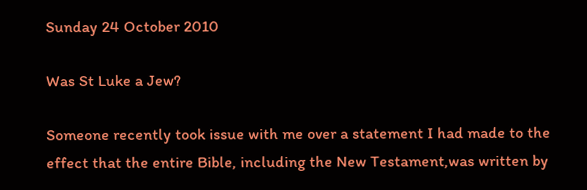Sunday 24 October 2010

Was St Luke a Jew?

Someone recently took issue with me over a statement I had made to the effect that the entire Bible, including the New Testament,was written by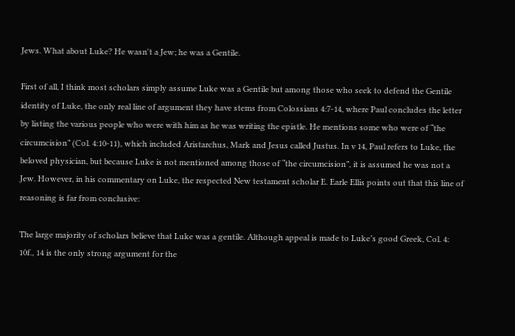Jews. What about Luke? He wasn't a Jew; he was a Gentile.

First of all, I think most scholars simply assume Luke was a Gentile but among those who seek to defend the Gentile identity of Luke, the only real line of argument they have stems from Colossians 4:7-14, where Paul concludes the letter by listing the various people who were with him as he was writing the epistle. He mentions some who were of “the circumcision” (Col. 4:10-11), which included Aristarchus, Mark and Jesus called Justus. In v 14, Paul refers to Luke, the beloved physician, but because Luke is not mentioned among those of “the circumcision”, it is assumed he was not a Jew. However, in his commentary on Luke, the respected New testament scholar E. Earle Ellis points out that this line of reasoning is far from conclusive:

The large majority of scholars believe that Luke was a gentile. Although appeal is made to Luke’s good Greek, Col. 4: 10f., 14 is the only strong argument for the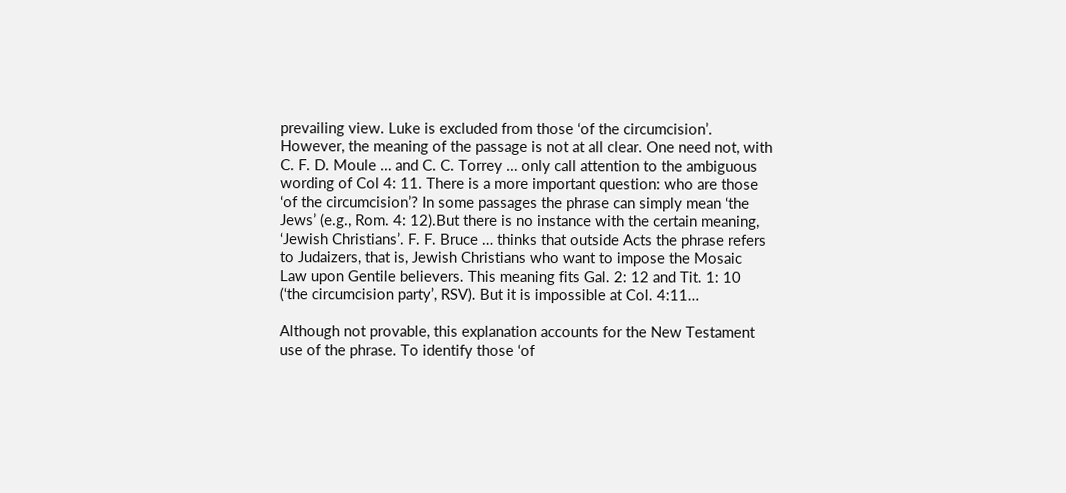prevailing view. Luke is excluded from those ‘of the circumcision’. However, the meaning of the passage is not at all clear. One need not, with C. F. D. Moule … and C. C. Torrey … only call attention to the ambiguous wording of Col 4: 11. There is a more important question: who are those ‘of the circumcision’? In some passages the phrase can simply mean ‘the Jews’ (e.g., Rom. 4: 12).But there is no instance with the certain meaning, ‘Jewish Christians’. F. F. Bruce … thinks that outside Acts the phrase refers to Judaizers, that is, Jewish Christians who want to impose the Mosaic Law upon Gentile believers. This meaning fits Gal. 2: 12 and Tit. 1: 10 (‘the circumcision party’, RSV). But it is impossible at Col. 4:11…

Although not provable, this explanation accounts for the New Testament use of the phrase. To identify those ‘of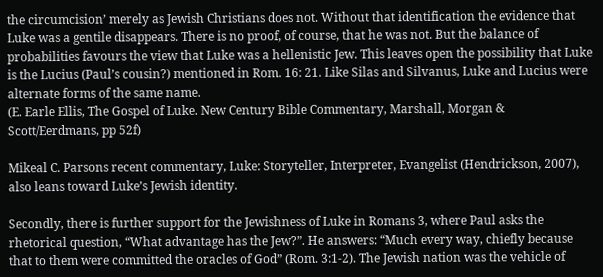the circumcision’ merely as Jewish Christians does not. Without that identification the evidence that Luke was a gentile disappears. There is no proof, of course, that he was not. But the balance of probabilities favours the view that Luke was a hellenistic Jew. This leaves open the possibility that Luke is the Lucius (Paul’s cousin?) mentioned in Rom. 16: 21. Like Silas and Silvanus, Luke and Lucius were alternate forms of the same name.
(E. Earle Ellis, The Gospel of Luke. New Century Bible Commentary, Marshall, Morgan & Scott/Eerdmans, pp 52f)

Mikeal C. Parsons recent commentary, Luke: Storyteller, Interpreter, Evangelist (Hendrickson, 2007), also leans toward Luke’s Jewish identity.

Secondly, there is further support for the Jewishness of Luke in Romans 3, where Paul asks the rhetorical question, “What advantage has the Jew?”. He answers: “Much every way, chiefly because that to them were committed the oracles of God” (Rom. 3:1-2). The Jewish nation was the vehicle of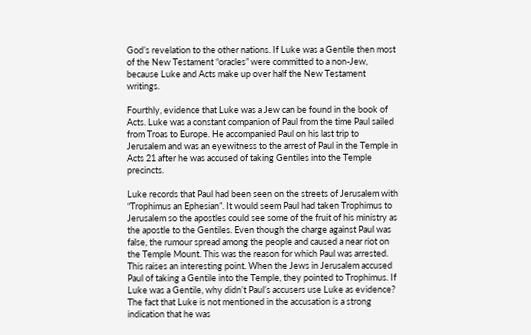God’s revelation to the other nations. If Luke was a Gentile then most of the New Testament “oracles” were committed to a non-Jew, because Luke and Acts make up over half the New Testament writings.

Fourthly, evidence that Luke was a Jew can be found in the book of Acts. Luke was a constant companion of Paul from the time Paul sailed from Troas to Europe. He accompanied Paul on his last trip to Jerusalem and was an eyewitness to the arrest of Paul in the Temple in Acts 21 after he was accused of taking Gentiles into the Temple precincts.

Luke records that Paul had been seen on the streets of Jerusalem with “Trophimus an Ephesian”. It would seem Paul had taken Trophimus to Jerusalem so the apostles could see some of the fruit of his ministry as the apostle to the Gentiles. Even though the charge against Paul was false, the rumour spread among the people and caused a near riot on the Temple Mount. This was the reason for which Paul was arrested.
This raises an interesting point. When the Jews in Jerusalem accused Paul of taking a Gentile into the Temple, they pointed to Trophimus. If Luke was a Gentile, why didn’t Paul’s accusers use Luke as evidence? The fact that Luke is not mentioned in the accusation is a strong indication that he was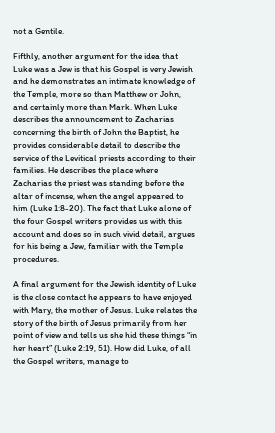not a Gentile.

Fifthly, another argument for the idea that Luke was a Jew is that his Gospel is very Jewish and he demonstrates an intimate knowledge of the Temple, more so than Matthew or John, and certainly more than Mark. When Luke describes the announcement to Zacharias concerning the birth of John the Baptist, he provides considerable detail to describe the service of the Levitical priests according to their families. He describes the place where Zacharias the priest was standing before the altar of incense, when the angel appeared to him (Luke 1:8-20). The fact that Luke alone of the four Gospel writers provides us with this account and does so in such vivid detail, argues for his being a Jew, familiar with the Temple procedures.

A final argument for the Jewish identity of Luke is the close contact he appears to have enjoyed with Mary, the mother of Jesus. Luke relates the story of the birth of Jesus primarily from her point of view and tells us she hid these things “in her heart” (Luke 2:19, 51). How did Luke, of all the Gospel writers, manage to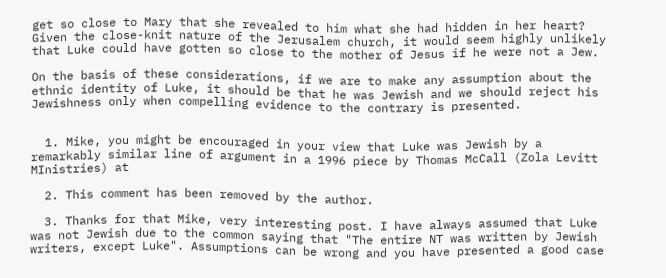get so close to Mary that she revealed to him what she had hidden in her heart? Given the close-knit nature of the Jerusalem church, it would seem highly unlikely that Luke could have gotten so close to the mother of Jesus if he were not a Jew.

On the basis of these considerations, if we are to make any assumption about the ethnic identity of Luke, it should be that he was Jewish and we should reject his Jewishness only when compelling evidence to the contrary is presented.


  1. Mike, you might be encouraged in your view that Luke was Jewish by a remarkably similar line of argument in a 1996 piece by Thomas McCall (Zola Levitt MInistries) at

  2. This comment has been removed by the author.

  3. Thanks for that Mike, very interesting post. I have always assumed that Luke was not Jewish due to the common saying that "The entire NT was written by Jewish writers, except Luke". Assumptions can be wrong and you have presented a good case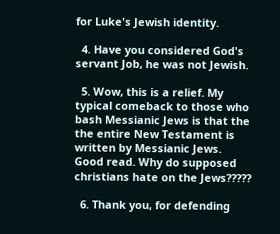for Luke's Jewish identity.

  4. Have you considered God's servant Job, he was not Jewish.

  5. Wow, this is a relief. My typical comeback to those who bash Messianic Jews is that the the entire New Testament is written by Messianic Jews. Good read. Why do supposed christians hate on the Jews?????

  6. Thank you, for defending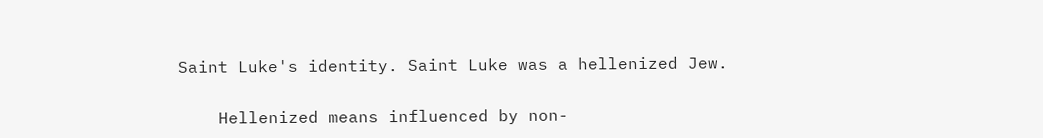Saint Luke's identity. Saint Luke was a hellenized Jew.

    Hellenized means influenced by non-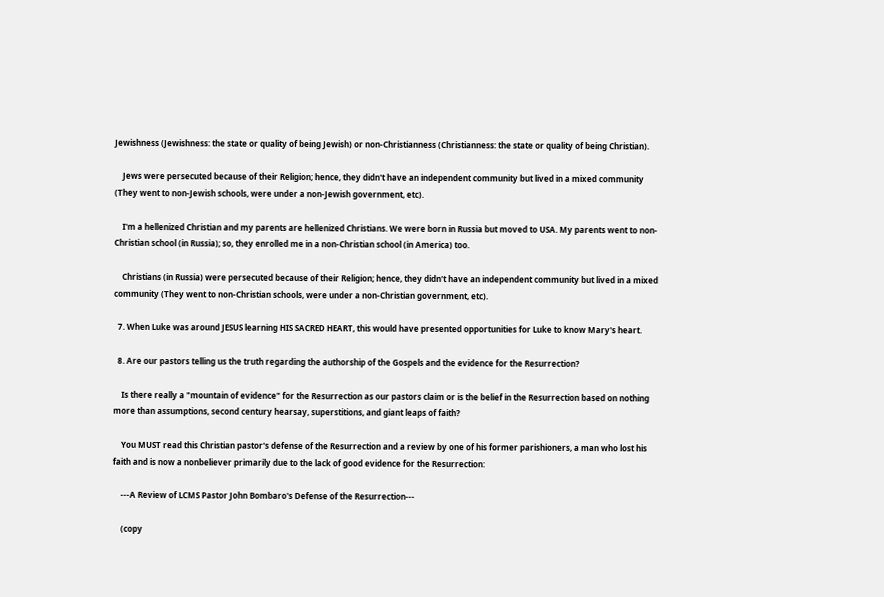Jewishness (Jewishness: the state or quality of being Jewish) or non-Christianness (Christianness: the state or quality of being Christian).

    Jews were persecuted because of their Religion; hence, they didn't have an independent community but lived in a mixed community (They went to non-Jewish schools, were under a non-Jewish government, etc).

    I'm a hellenized Christian and my parents are hellenized Christians. We were born in Russia but moved to USA. My parents went to non-Christian school (in Russia); so, they enrolled me in a non-Christian school (in America) too.

    Christians (in Russia) were persecuted because of their Religion; hence, they didn't have an independent community but lived in a mixed community (They went to non-Christian schools, were under a non-Christian government, etc).

  7. When Luke was around JESUS learning HIS SACRED HEART, this would have presented opportunities for Luke to know Mary's heart.

  8. Are our pastors telling us the truth regarding the authorship of the Gospels and the evidence for the Resurrection?

    Is there really a "mountain of evidence" for the Resurrection as our pastors claim or is the belief in the Resurrection based on nothing more than assumptions, second century hearsay, superstitions, and giant leaps of faith?

    You MUST read this Christian pastor's defense of the Resurrection and a review by one of his former parishioners, a man who lost his faith and is now a nonbeliever primarily due to the lack of good evidence for the Resurrection:

    ---A Review of LCMS Pastor John Bombaro's Defense of the Resurrection---

    (copy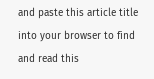and paste this article title into your browser to find and read this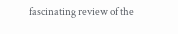fascinating review of the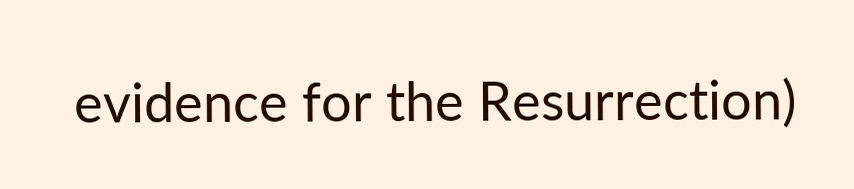evidence for the Resurrection)